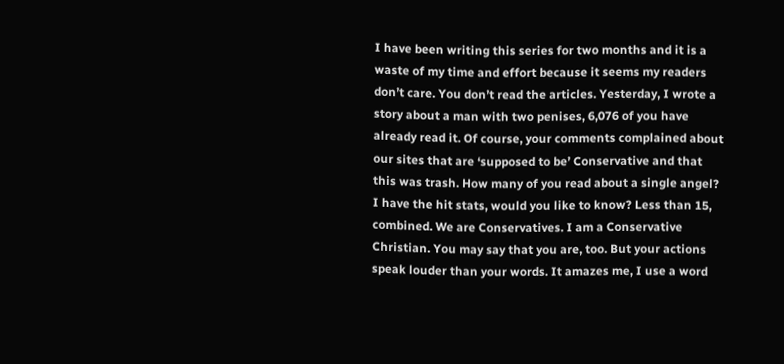I have been writing this series for two months and it is a waste of my time and effort because it seems my readers don’t care. You don’t read the articles. Yesterday, I wrote a story about a man with two penises, 6,076 of you have already read it. Of course, your comments complained about our sites that are ‘supposed to be’ Conservative and that this was trash. How many of you read about a single angel? I have the hit stats, would you like to know? Less than 15, combined. We are Conservatives. I am a Conservative Christian. You may say that you are, too. But your actions speak louder than your words. It amazes me, I use a word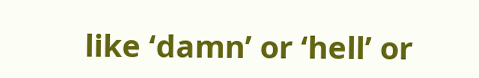like ‘damn’ or ‘hell’ or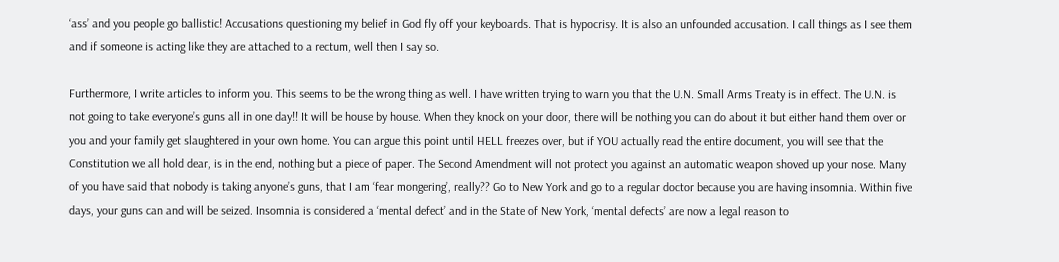‘ass’ and you people go ballistic! Accusations questioning my belief in God fly off your keyboards. That is hypocrisy. It is also an unfounded accusation. I call things as I see them and if someone is acting like they are attached to a rectum, well then I say so.

Furthermore, I write articles to inform you. This seems to be the wrong thing as well. I have written trying to warn you that the U.N. Small Arms Treaty is in effect. The U.N. is not going to take everyone’s guns all in one day!! It will be house by house. When they knock on your door, there will be nothing you can do about it but either hand them over or you and your family get slaughtered in your own home. You can argue this point until HELL freezes over, but if YOU actually read the entire document, you will see that the Constitution we all hold dear, is in the end, nothing but a piece of paper. The Second Amendment will not protect you against an automatic weapon shoved up your nose. Many of you have said that nobody is taking anyone’s guns, that I am ‘fear mongering’, really?? Go to New York and go to a regular doctor because you are having insomnia. Within five days, your guns can and will be seized. Insomnia is considered a ‘mental defect’ and in the State of New York, ‘mental defects’ are now a legal reason to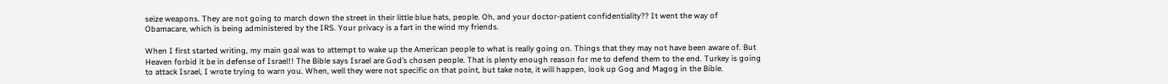seize weapons. They are not going to march down the street in their little blue hats, people. Oh, and your doctor-patient confidentiality?? It went the way of Obamacare, which is being administered by the IRS. Your privacy is a fart in the wind my friends.

When I first started writing, my main goal was to attempt to wake up the American people to what is really going on. Things that they may not have been aware of. But Heaven forbid it be in defense of Israel!! The Bible says Israel are God’s chosen people. That is plenty enough reason for me to defend them to the end. Turkey is going to attack Israel, I wrote trying to warn you. When, well they were not specific on that point, but take note, it will happen, look up Gog and Magog in the Bible.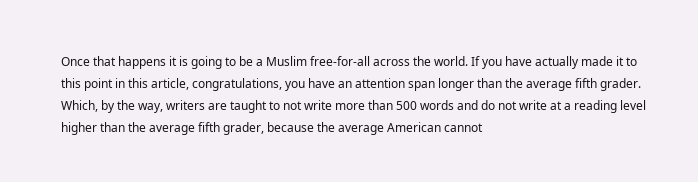Once that happens it is going to be a Muslim free-for-all across the world. If you have actually made it to this point in this article, congratulations, you have an attention span longer than the average fifth grader. Which, by the way, writers are taught to not write more than 500 words and do not write at a reading level higher than the average fifth grader, because the average American cannot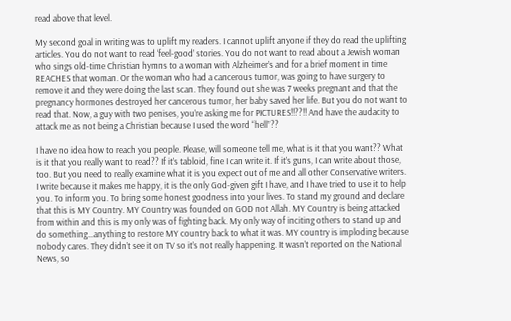read above that level.

My second goal in writing was to uplift my readers. I cannot uplift anyone if they do read the uplifting articles. You do not want to read ‘feel-good’ stories. You do not want to read about a Jewish woman who sings old-time Christian hymns to a woman with Alzheimer’s and for a brief moment in time REACHES that woman. Or the woman who had a cancerous tumor, was going to have surgery to remove it and they were doing the last scan. They found out she was 7 weeks pregnant and that the pregnancy hormones destroyed her cancerous tumor, her baby saved her life. But you do not want to read that. Now, a guy with two penises, you’re asking me for PICTURES!!??!! And have the audacity to attack me as not being a Christian because I used the word “hell”??

I have no idea how to reach you people. Please, will someone tell me, what is it that you want?? What is it that you really want to read?? If it’s tabloid, fine I can write it. If it’s guns, I can write about those, too. But you need to really examine what it is you expect out of me and all other Conservative writers. I write because it makes me happy, it is the only God-given gift I have, and I have tried to use it to help you. To inform you. To bring some honest goodness into your lives. To stand my ground and declare that this is MY Country. MY Country was founded on GOD not Allah. MY Country is being attacked from within and this is my only was of fighting back. My only way of inciting others to stand up and do something…anything to restore MY country back to what it was. MY country is imploding because nobody cares. They didn’t see it on TV so it’s not really happening. It wasn’t reported on the National News, so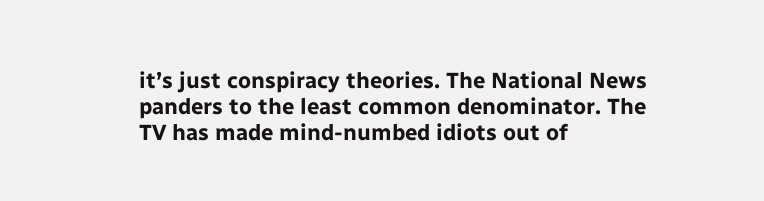it’s just conspiracy theories. The National News panders to the least common denominator. The TV has made mind-numbed idiots out of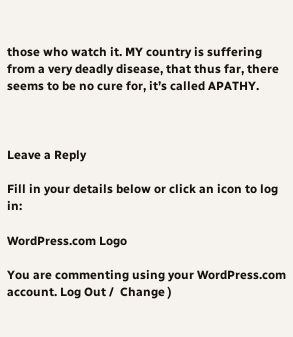those who watch it. MY country is suffering from a very deadly disease, that thus far, there seems to be no cure for, it’s called APATHY.



Leave a Reply

Fill in your details below or click an icon to log in:

WordPress.com Logo

You are commenting using your WordPress.com account. Log Out /  Change )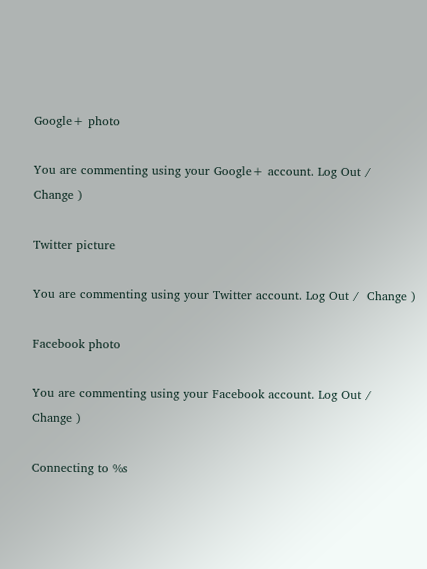Google+ photo

You are commenting using your Google+ account. Log Out /  Change )

Twitter picture

You are commenting using your Twitter account. Log Out /  Change )

Facebook photo

You are commenting using your Facebook account. Log Out /  Change )

Connecting to %s